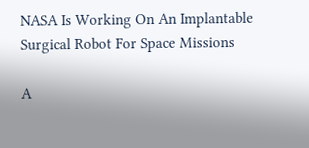NASA Is Working On An Implantable Surgical Robot For Space Missions

A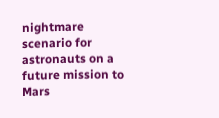nightmare scenario for astronauts on a future mission to Mars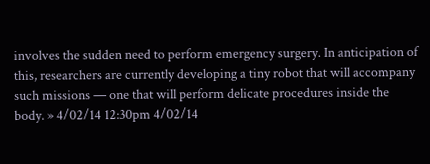involves the sudden need to perform emergency surgery. In anticipation of this, researchers are currently developing a tiny robot that will accompany such missions — one that will perform delicate procedures inside the body. » 4/02/14 12:30pm 4/02/14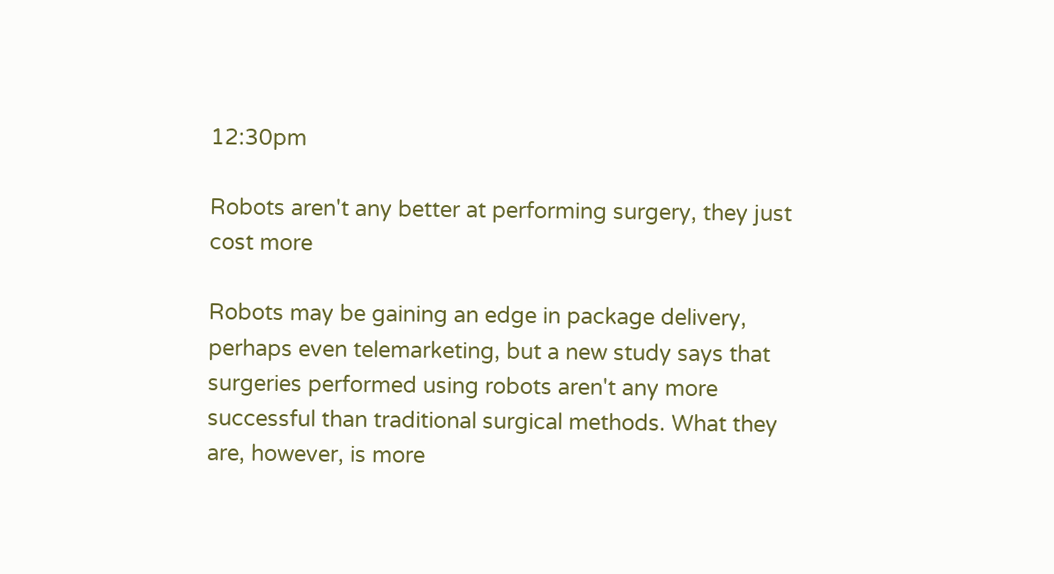12:30pm

Robots aren't any better at performing surgery, they just cost more

Robots may be gaining an edge in package delivery, perhaps even telemarketing, but a new study says that surgeries performed using robots aren't any more successful than traditional surgical methods. What they are, however, is more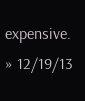expensive. » 12/19/13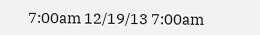7:00am 12/19/13 7:00am